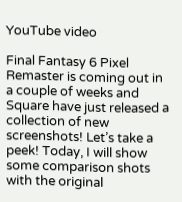YouTube video

Final Fantasy 6 Pixel Remaster is coming out in a couple of weeks and Square have just released a collection of new screenshots! Let’s take a peek! Today, I will show some comparison shots with the original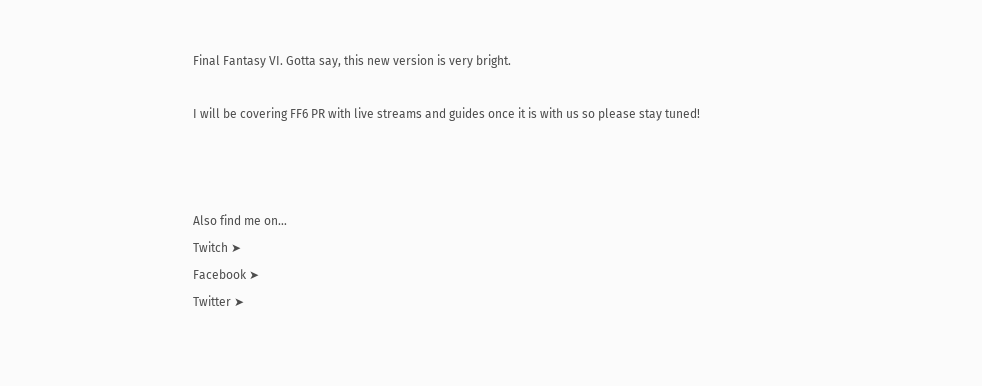Final Fantasy VI. Gotta say, this new version is very bright.

I will be covering FF6 PR with live streams and guides once it is with us so please stay tuned!



Also find me on…
Twitch ➤
Facebook ➤
Twitter ➤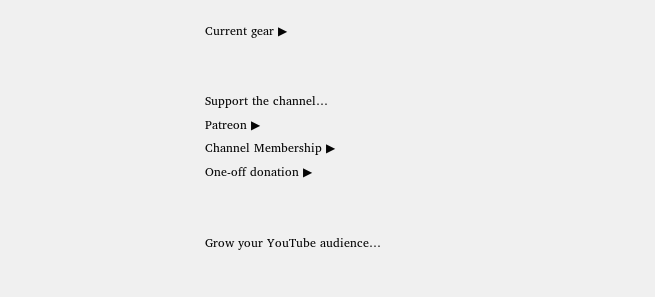Current gear ▶


Support the channel…
Patreon ▶
Channel Membership ▶
One-off donation ▶


Grow your YouTube audience…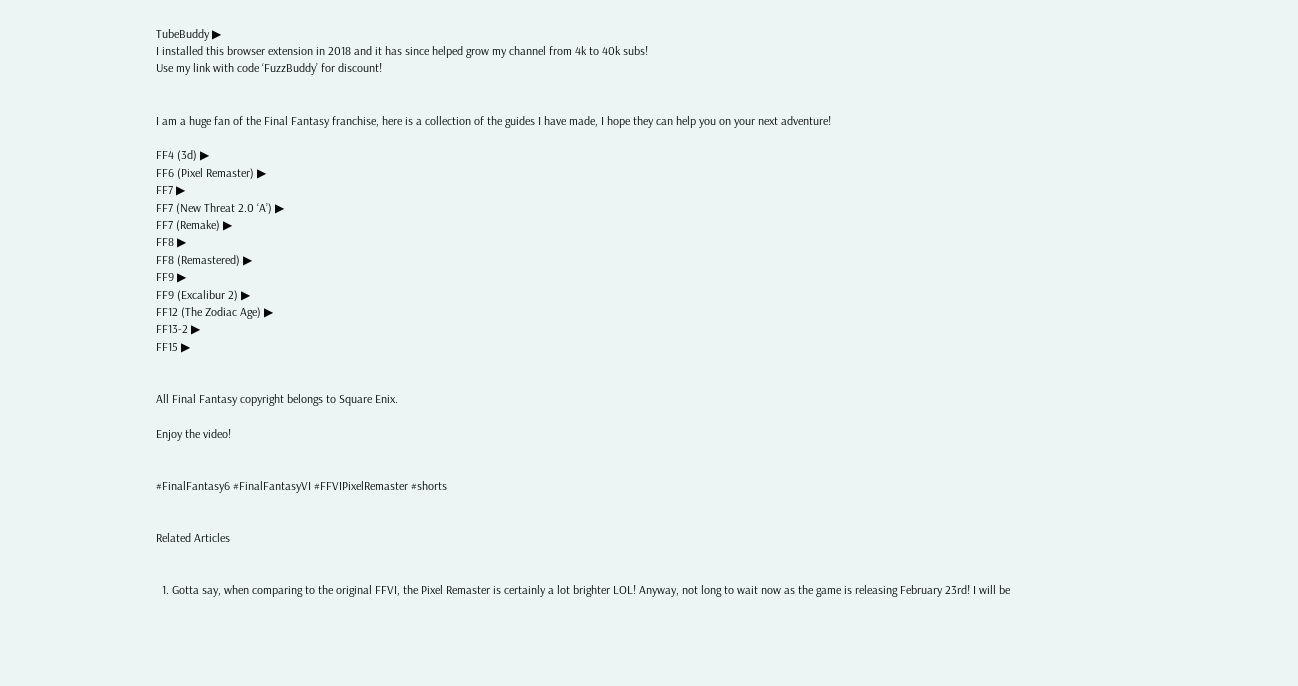TubeBuddy ▶
I installed this browser extension in 2018 and it has since helped grow my channel from 4k to 40k subs!
Use my link with code ‘FuzzBuddy’ for discount!


I am a huge fan of the Final Fantasy franchise, here is a collection of the guides I have made, I hope they can help you on your next adventure!

FF4 (3d) ▶
FF6 (Pixel Remaster) ▶
FF7 ▶
FF7 (New Threat 2.0 ‘A’) ▶
FF7 (Remake) ▶
FF8 ▶
FF8 (Remastered) ▶
FF9 ▶
FF9 (Excalibur 2) ▶
FF12 (The Zodiac Age) ▶
FF13-2 ▶
FF15 ▶


All Final Fantasy copyright belongs to Square Enix.

Enjoy the video!


#FinalFantasy6 #FinalFantasyVI #FFVIPixelRemaster #shorts


Related Articles


  1. Gotta say, when comparing to the original FFVI, the Pixel Remaster is certainly a lot brighter LOL! Anyway, not long to wait now as the game is releasing February 23rd! I will be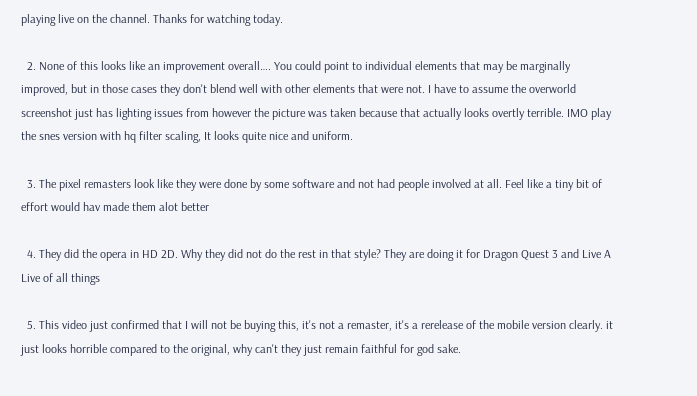playing live on the channel. Thanks for watching today.

  2. None of this looks like an improvement overall…. You could point to individual elements that may be marginally improved, but in those cases they don't blend well with other elements that were not. I have to assume the overworld screenshot just has lighting issues from however the picture was taken because that actually looks overtly terrible. IMO play the snes version with hq filter scaling, It looks quite nice and uniform.

  3. The pixel remasters look like they were done by some software and not had people involved at all. Feel like a tiny bit of effort would hav made them alot better

  4. They did the opera in HD 2D. Why they did not do the rest in that style? They are doing it for Dragon Quest 3 and Live A Live of all things

  5. This video just confirmed that I will not be buying this, it's not a remaster, it's a rerelease of the mobile version clearly. it just looks horrible compared to the original, why can't they just remain faithful for god sake.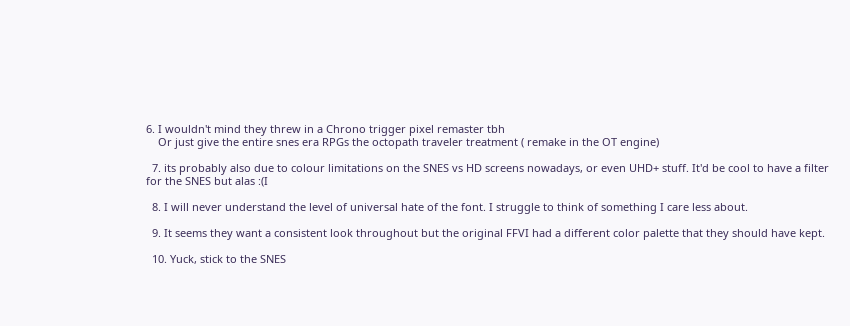6. I wouldn't mind they threw in a Chrono trigger pixel remaster tbh
    Or just give the entire snes era RPGs the octopath traveler treatment ( remake in the OT engine)

  7. its probably also due to colour limitations on the SNES vs HD screens nowadays, or even UHD+ stuff. It'd be cool to have a filter for the SNES but alas :(I

  8. I will never understand the level of universal hate of the font. I struggle to think of something I care less about.

  9. It seems they want a consistent look throughout but the original FFVI had a different color palette that they should have kept.

  10. Yuck, stick to the SNES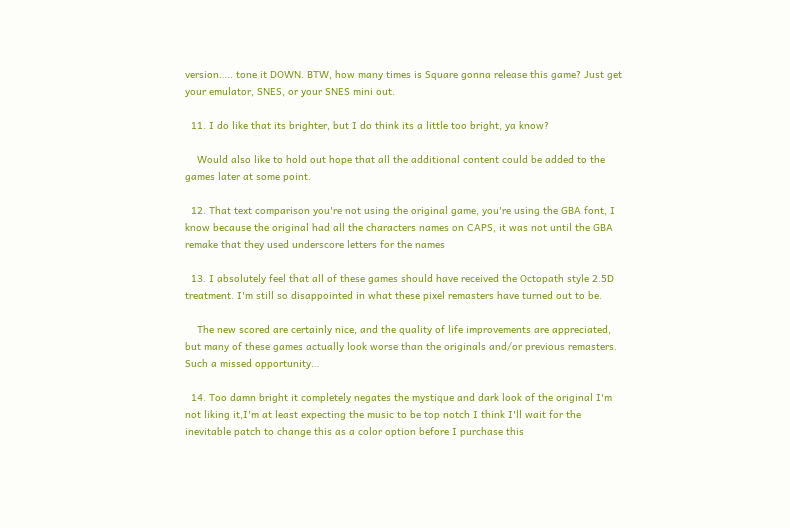version….. tone it DOWN. BTW, how many times is Square gonna release this game? Just get your emulator, SNES, or your SNES mini out.

  11. I do like that its brighter, but I do think its a little too bright, ya know?

    Would also like to hold out hope that all the additional content could be added to the games later at some point.

  12. That text comparison you're not using the original game, you're using the GBA font, I know because the original had all the characters names on CAPS, it was not until the GBA remake that they used underscore letters for the names

  13. I absolutely feel that all of these games should have received the Octopath style 2.5D treatment. I'm still so disappointed in what these pixel remasters have turned out to be.

    The new scored are certainly nice, and the quality of life improvements are appreciated, but many of these games actually look worse than the originals and/or previous remasters. Such a missed opportunity…

  14. Too damn bright it completely negates the mystique and dark look of the original I'm not liking it,I'm at least expecting the music to be top notch I think I'll wait for the inevitable patch to change this as a color option before I purchase this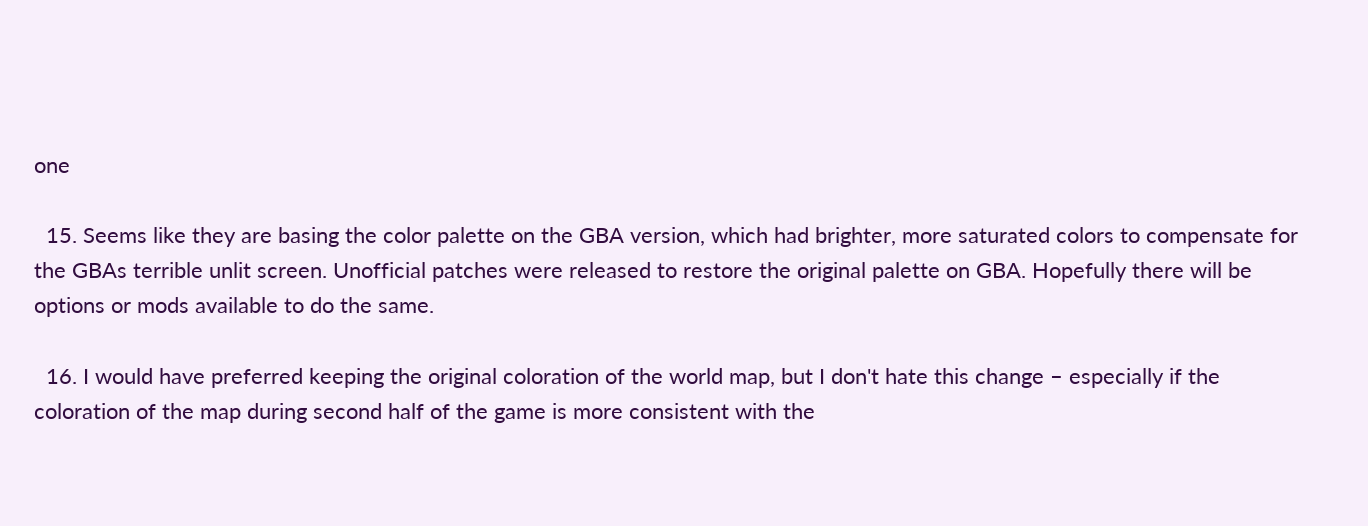one

  15. Seems like they are basing the color palette on the GBA version, which had brighter, more saturated colors to compensate for the GBAs terrible unlit screen. Unofficial patches were released to restore the original palette on GBA. Hopefully there will be options or mods available to do the same.

  16. I would have preferred keeping the original coloration of the world map, but I don't hate this change – especially if the coloration of the map during second half of the game is more consistent with the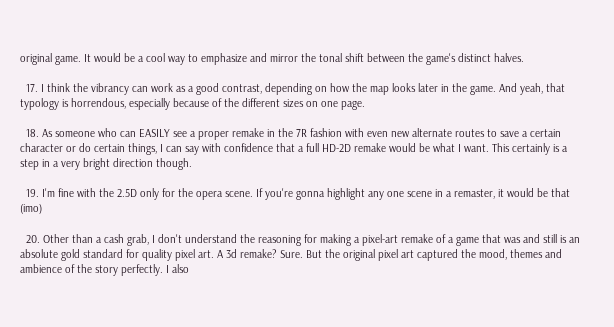original game. It would be a cool way to emphasize and mirror the tonal shift between the game's distinct halves.

  17. I think the vibrancy can work as a good contrast, depending on how the map looks later in the game. And yeah, that typology is horrendous, especially because of the different sizes on one page.

  18. As someone who can EASILY see a proper remake in the 7R fashion with even new alternate routes to save a certain character or do certain things, I can say with confidence that a full HD-2D remake would be what I want. This certainly is a step in a very bright direction though.

  19. I'm fine with the 2.5D only for the opera scene. If you're gonna highlight any one scene in a remaster, it would be that (imo)

  20. Other than a cash grab, I don't understand the reasoning for making a pixel-art remake of a game that was and still is an absolute gold standard for quality pixel art. A 3d remake? Sure. But the original pixel art captured the mood, themes and ambience of the story perfectly. I also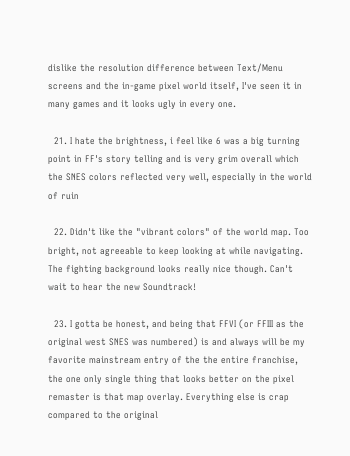dislike the resolution difference between Text/Menu screens and the in-game pixel world itself, I've seen it in many games and it looks ugly in every one.

  21. I hate the brightness, i feel like 6 was a big turning point in FF's story telling and is very grim overall which the SNES colors reflected very well, especially in the world of ruin

  22. Didn't like the "vibrant colors" of the world map. Too bright, not agreeable to keep looking at while navigating. The fighting background looks really nice though. Can't wait to hear the new Soundtrack!

  23. I gotta be honest, and being that FFVI (or FFIII as the original west SNES was numbered) is and always will be my favorite mainstream entry of the the entire franchise, the one only single thing that looks better on the pixel remaster is that map overlay. Everything else is crap compared to the original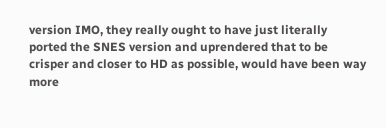version IMO, they really ought to have just literally ported the SNES version and uprendered that to be crisper and closer to HD as possible, would have been way more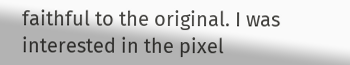faithful to the original. I was interested in the pixel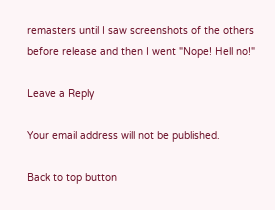remasters until I saw screenshots of the others before release and then I went "Nope! Hell no!"

Leave a Reply

Your email address will not be published.

Back to top button